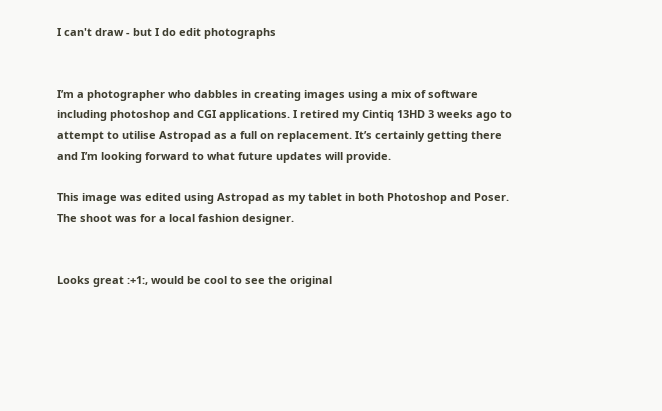I can't draw - but I do edit photographs


I’m a photographer who dabbles in creating images using a mix of software including photoshop and CGI applications. I retired my Cintiq 13HD 3 weeks ago to attempt to utilise Astropad as a full on replacement. It’s certainly getting there and I’m looking forward to what future updates will provide.

This image was edited using Astropad as my tablet in both Photoshop and Poser. The shoot was for a local fashion designer.


Looks great :+1:, would be cool to see the original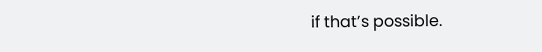if that’s possible.